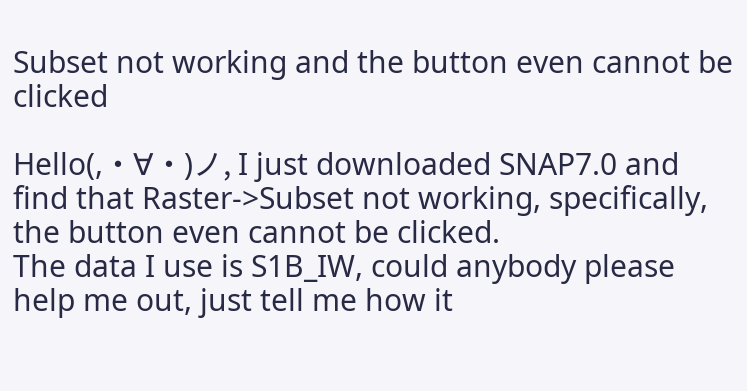Subset not working and the button even cannot be clicked

Hello(,・∀・)ノ, I just downloaded SNAP7.0 and find that Raster->Subset not working, specifically, the button even cannot be clicked.
The data I use is S1B_IW, could anybody please help me out, just tell me how it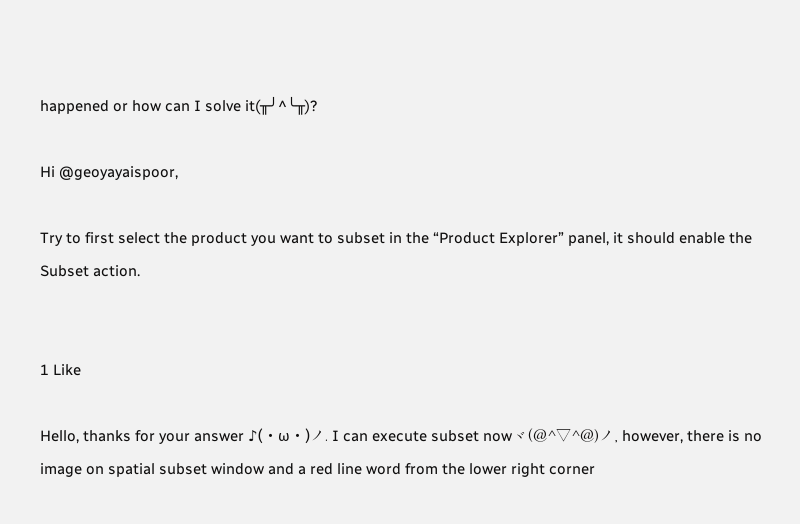happened or how can I solve it(╥╯^╰╥)?

Hi @geoyayaispoor,

Try to first select the product you want to subset in the “Product Explorer” panel, it should enable the Subset action.


1 Like

Hello, thanks for your answer ♪(・ω・)ノ. I can execute subset nowヾ(@^▽^@)ノ, however, there is no image on spatial subset window and a red line word from the lower right corner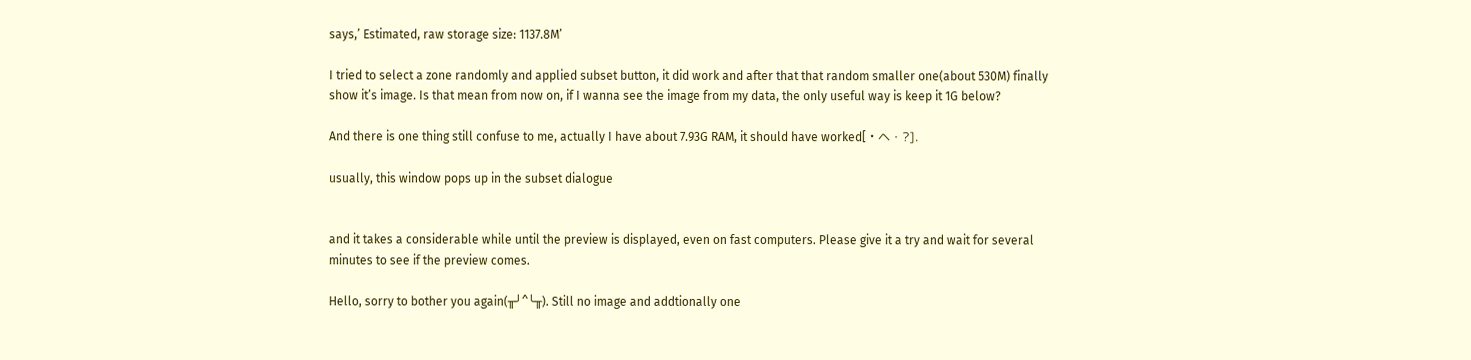says,’ Estimated, raw storage size: 1137.8M’

I tried to select a zone randomly and applied subset button, it did work and after that that random smaller one(about 530M) finally show it’s image. Is that mean from now on, if I wanna see the image from my data, the only useful way is keep it 1G below?

And there is one thing still confuse to me, actually I have about 7.93G RAM, it should have worked[・ヘ・?].

usually, this window pops up in the subset dialogue


and it takes a considerable while until the preview is displayed, even on fast computers. Please give it a try and wait for several minutes to see if the preview comes.

Hello, sorry to bother you again(╥╯^╰╥). Still no image and addtionally one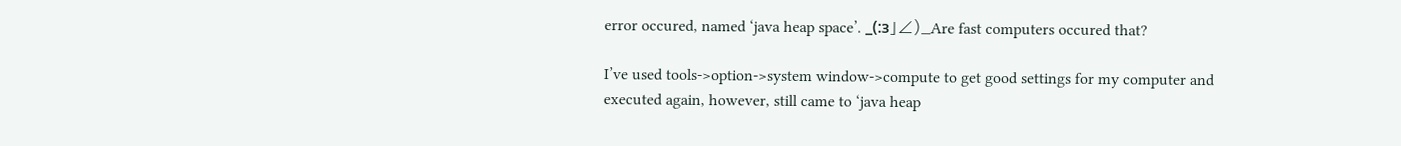error occured, named ‘java heap space’. _(:з」∠)_Are fast computers occured that?

I’ve used tools->option->system window->compute to get good settings for my computer and executed again, however, still came to ‘java heap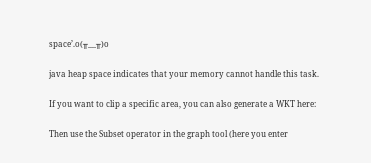space’.o(╥﹏╥)o

java heap space indicates that your memory cannot handle this task.

If you want to clip a specific area, you can also generate a WKT here:

Then use the Subset operator in the graph tool (here you enter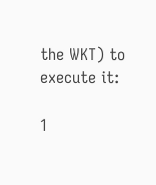the WKT) to execute it:

1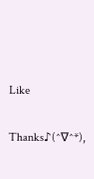Like

Thanks♪(^∇^*),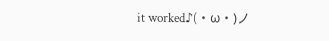it worked♪(・ω・)ノ